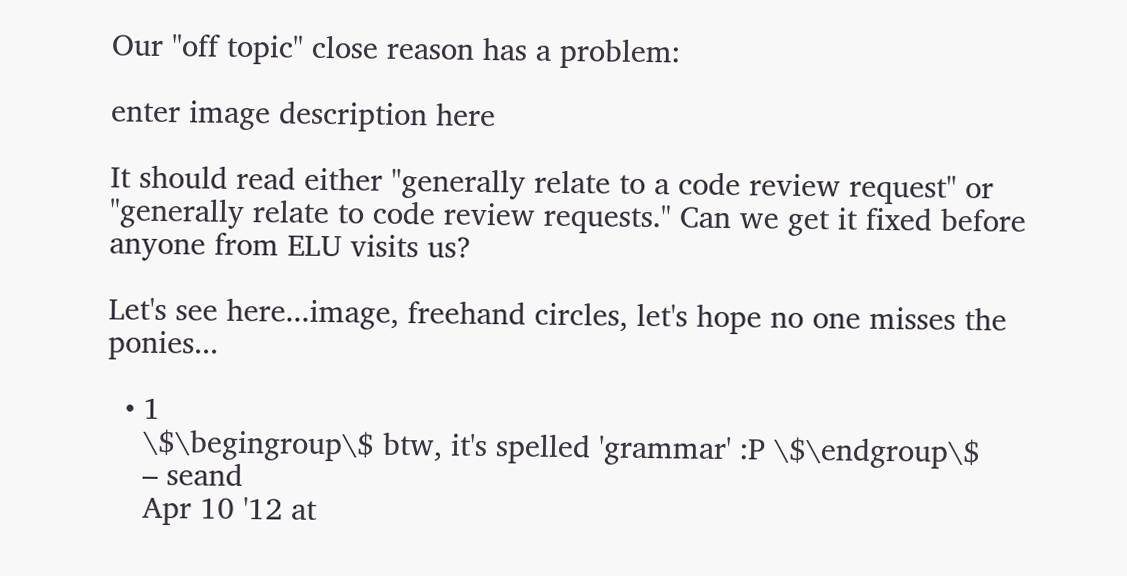Our "off topic" close reason has a problem:

enter image description here

It should read either "generally relate to a code review request" or "generally relate to code review requests." Can we get it fixed before anyone from ELU visits us?

Let's see here...image, freehand circles, let's hope no one misses the ponies...

  • 1
    \$\begingroup\$ btw, it's spelled 'grammar' :P \$\endgroup\$
    – seand
    Apr 10 '12 at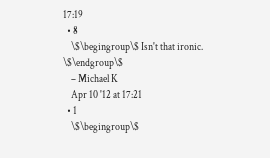17:19
  • 8
    \$\begingroup\$ Isn't that ironic. \$\endgroup\$
    – Michael K
    Apr 10 '12 at 17:21
  • 1
    \$\begingroup\$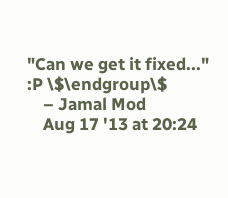"Can we get it fixed..." :P \$\endgroup\$
    – Jamal Mod
    Aug 17 '13 at 20:24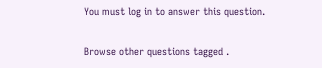You must log in to answer this question.

Browse other questions tagged .